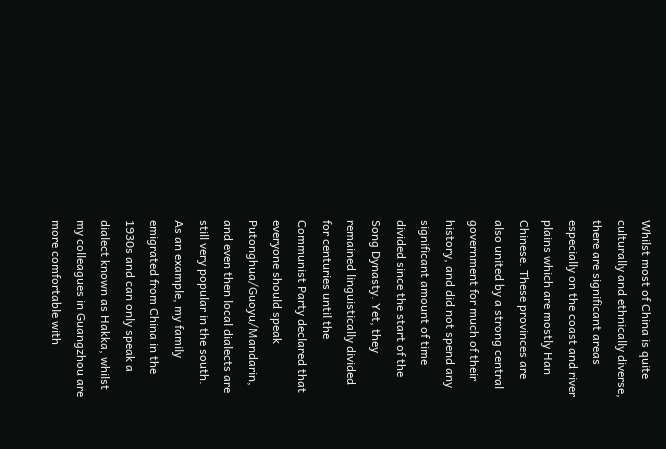Whilst most of China is quite culturally and ethnically diverse, there are significant areas especially on the coast and river plains which are mostly Han Chinese. These provinces are also united by a strong central government for much of their history, and did not spend any significant amount of time divided since the start of the Song Dynasty. Yet, they remained linguistically divided for centuries until the Communist Party declared that everyone should speak Putonghua/Guoyu/Mandarin, and even then local dialects are still very popular in the south. As an example, my family emigrated from China in the 1930s and can only speak a dialect known as Hakka, whilst my colleagues in Guangzhou are more comfortable with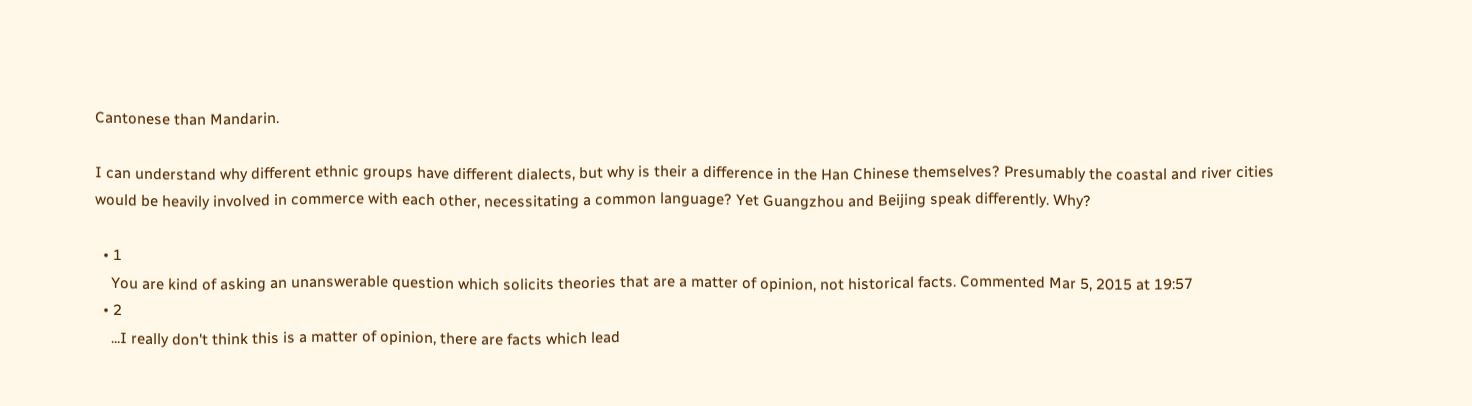Cantonese than Mandarin.

I can understand why different ethnic groups have different dialects, but why is their a difference in the Han Chinese themselves? Presumably the coastal and river cities would be heavily involved in commerce with each other, necessitating a common language? Yet Guangzhou and Beijing speak differently. Why?

  • 1
    You are kind of asking an unanswerable question which solicits theories that are a matter of opinion, not historical facts. Commented Mar 5, 2015 at 19:57
  • 2
    ...I really don't think this is a matter of opinion, there are facts which lead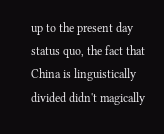up to the present day status quo, the fact that China is linguistically divided didn't magically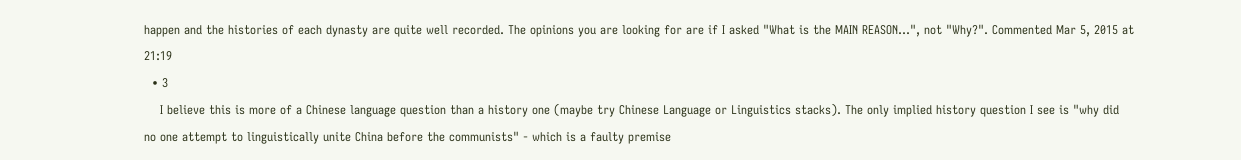happen and the histories of each dynasty are quite well recorded. The opinions you are looking for are if I asked "What is the MAIN REASON...", not "Why?". Commented Mar 5, 2015 at 21:19
  • 3
    I believe this is more of a Chinese language question than a history one (maybe try Chinese Language or Linguistics stacks). The only implied history question I see is "why did no one attempt to linguistically unite China before the communists" - which is a faulty premise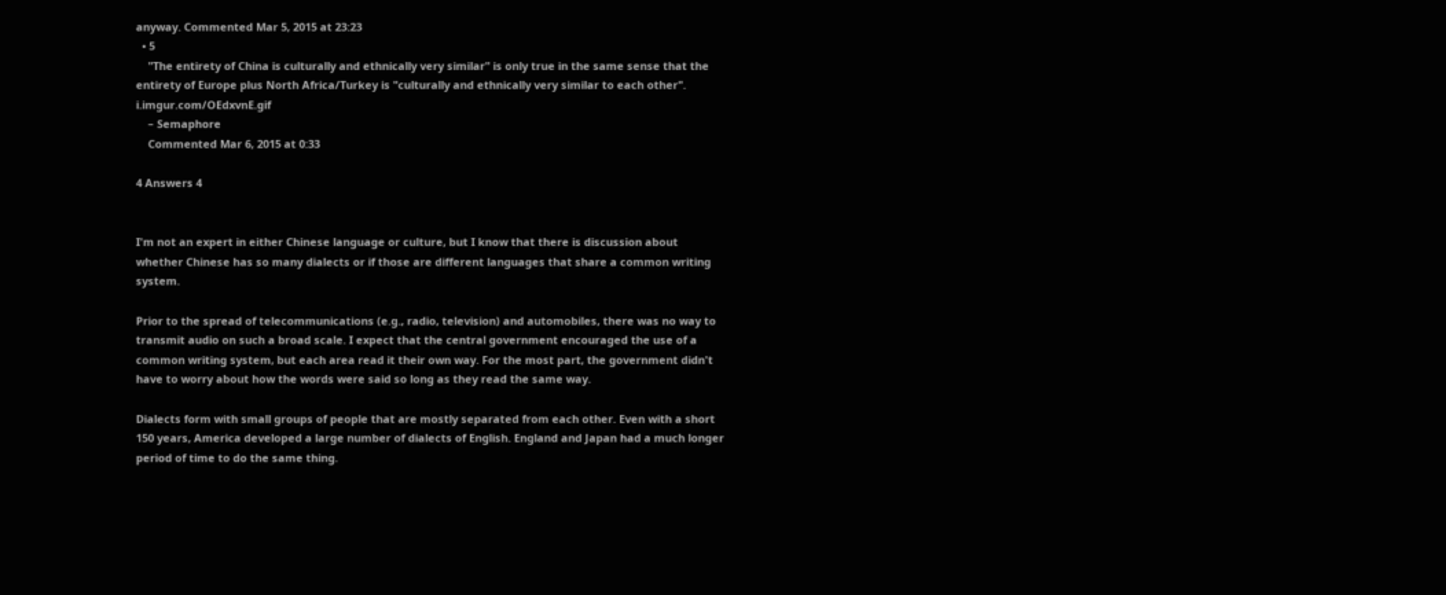anyway. Commented Mar 5, 2015 at 23:23
  • 5
    "The entirety of China is culturally and ethnically very similar" is only true in the same sense that the entirety of Europe plus North Africa/Turkey is "culturally and ethnically very similar to each other". i.imgur.com/OEdxvnE.gif
    – Semaphore
    Commented Mar 6, 2015 at 0:33

4 Answers 4


I'm not an expert in either Chinese language or culture, but I know that there is discussion about whether Chinese has so many dialects or if those are different languages that share a common writing system.

Prior to the spread of telecommunications (e.g., radio, television) and automobiles, there was no way to transmit audio on such a broad scale. I expect that the central government encouraged the use of a common writing system, but each area read it their own way. For the most part, the government didn't have to worry about how the words were said so long as they read the same way.

Dialects form with small groups of people that are mostly separated from each other. Even with a short 150 years, America developed a large number of dialects of English. England and Japan had a much longer period of time to do the same thing.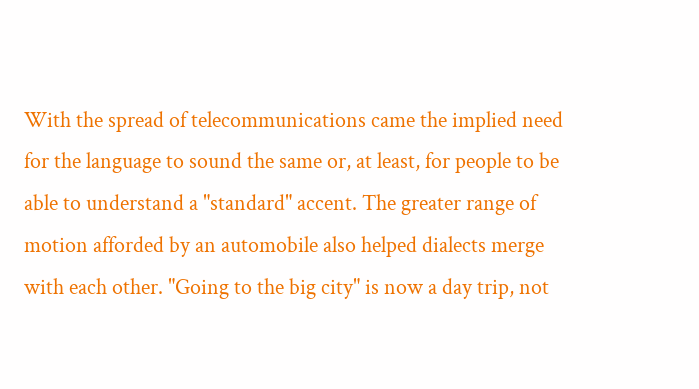With the spread of telecommunications came the implied need for the language to sound the same or, at least, for people to be able to understand a "standard" accent. The greater range of motion afforded by an automobile also helped dialects merge with each other. "Going to the big city" is now a day trip, not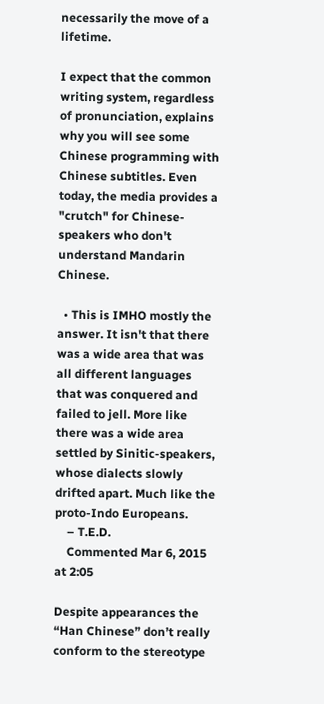necessarily the move of a lifetime.

I expect that the common writing system, regardless of pronunciation, explains why you will see some Chinese programming with Chinese subtitles. Even today, the media provides a "crutch" for Chinese-speakers who don't understand Mandarin Chinese.

  • This is IMHO mostly the answer. It isn't that there was a wide area that was all different languages that was conquered and failed to jell. More like there was a wide area settled by Sinitic-speakers, whose dialects slowly drifted apart. Much like the proto-Indo Europeans.
    – T.E.D.
    Commented Mar 6, 2015 at 2:05

Despite appearances the “Han Chinese” don’t really conform to the stereotype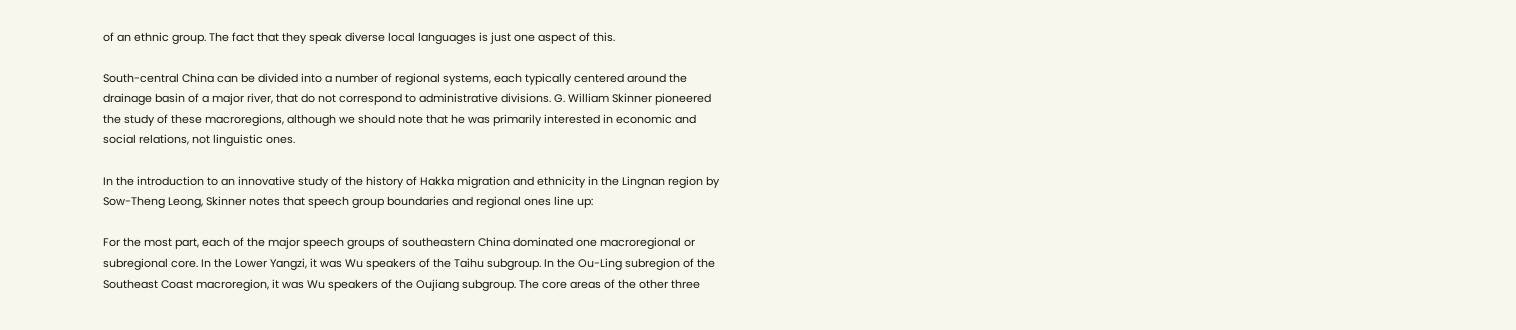of an ethnic group. The fact that they speak diverse local languages is just one aspect of this.

South-central China can be divided into a number of regional systems, each typically centered around the drainage basin of a major river, that do not correspond to administrative divisions. G. William Skinner pioneered the study of these macroregions, although we should note that he was primarily interested in economic and social relations, not linguistic ones.

In the introduction to an innovative study of the history of Hakka migration and ethnicity in the Lingnan region by Sow-Theng Leong, Skinner notes that speech group boundaries and regional ones line up:

For the most part, each of the major speech groups of southeastern China dominated one macroregional or subregional core. In the Lower Yangzi, it was Wu speakers of the Taihu subgroup. In the Ou-Ling subregion of the Southeast Coast macroregion, it was Wu speakers of the Oujiang subgroup. The core areas of the other three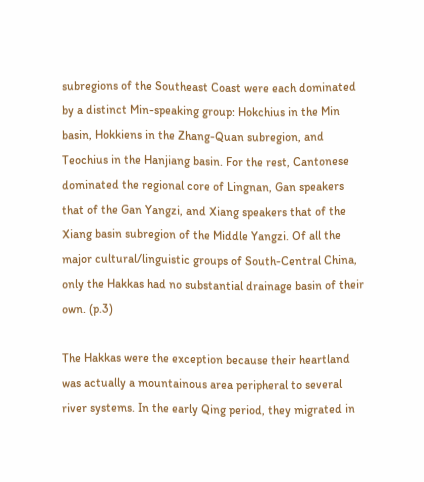subregions of the Southeast Coast were each dominated by a distinct Min-speaking group: Hokchius in the Min basin, Hokkiens in the Zhang-Quan subregion, and Teochius in the Hanjiang basin. For the rest, Cantonese dominated the regional core of Lingnan, Gan speakers that of the Gan Yangzi, and Xiang speakers that of the Xiang basin subregion of the Middle Yangzi. Of all the major cultural/linguistic groups of South-Central China, only the Hakkas had no substantial drainage basin of their own. (p.3)

The Hakkas were the exception because their heartland was actually a mountainous area peripheral to several river systems. In the early Qing period, they migrated in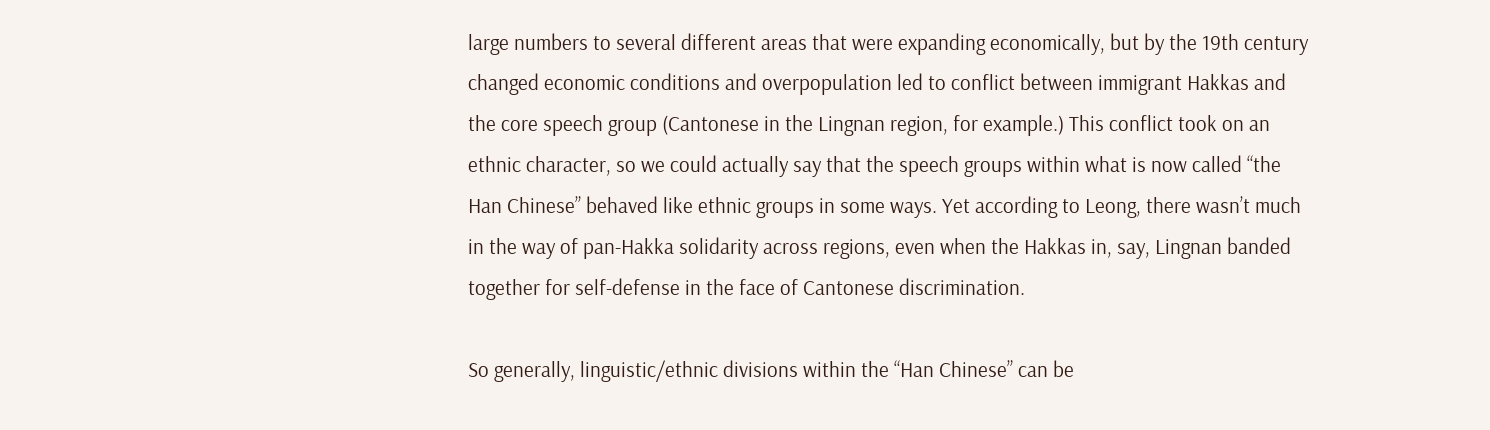large numbers to several different areas that were expanding economically, but by the 19th century changed economic conditions and overpopulation led to conflict between immigrant Hakkas and the core speech group (Cantonese in the Lingnan region, for example.) This conflict took on an ethnic character, so we could actually say that the speech groups within what is now called “the Han Chinese” behaved like ethnic groups in some ways. Yet according to Leong, there wasn’t much in the way of pan-Hakka solidarity across regions, even when the Hakkas in, say, Lingnan banded together for self-defense in the face of Cantonese discrimination.

So generally, linguistic/ethnic divisions within the “Han Chinese” can be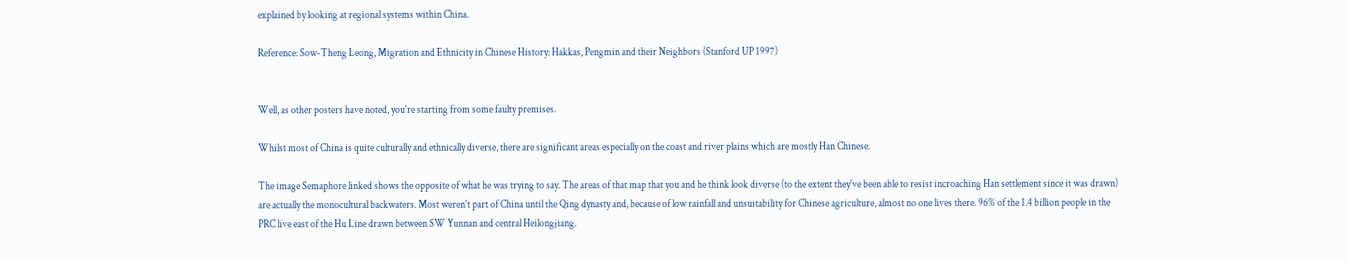explained by looking at regional systems within China.

Reference: Sow-Theng Leong, Migration and Ethnicity in Chinese History: Hakkas, Pengmin and their Neighbors (Stanford UP 1997)


Well, as other posters have noted, you're starting from some faulty premises.

Whilst most of China is quite culturally and ethnically diverse, there are significant areas especially on the coast and river plains which are mostly Han Chinese.

The image Semaphore linked shows the opposite of what he was trying to say. The areas of that map that you and he think look diverse (to the extent they've been able to resist incroaching Han settlement since it was drawn) are actually the monocultural backwaters. Most weren't part of China until the Qing dynasty and, because of low rainfall and unsuitability for Chinese agriculture, almost no one lives there. 96% of the 1.4 billion people in the PRC live east of the Hu Line drawn between SW Yunnan and central Heilongjiang.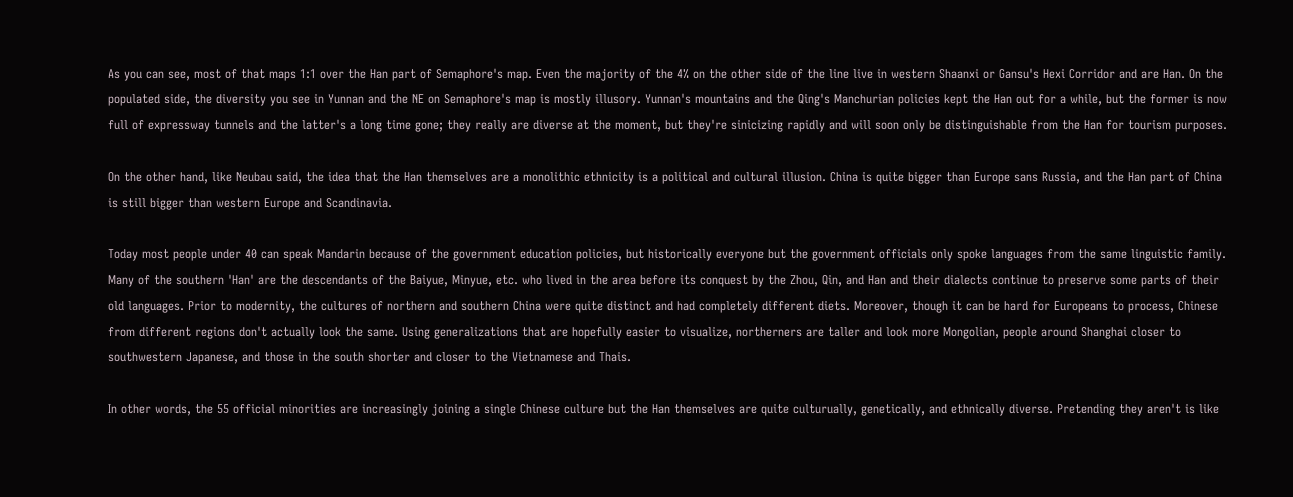As you can see, most of that maps 1:1 over the Han part of Semaphore's map. Even the majority of the 4% on the other side of the line live in western Shaanxi or Gansu's Hexi Corridor and are Han. On the populated side, the diversity you see in Yunnan and the NE on Semaphore's map is mostly illusory. Yunnan's mountains and the Qing's Manchurian policies kept the Han out for a while, but the former is now full of expressway tunnels and the latter's a long time gone; they really are diverse at the moment, but they're sinicizing rapidly and will soon only be distinguishable from the Han for tourism purposes.

On the other hand, like Neubau said, the idea that the Han themselves are a monolithic ethnicity is a political and cultural illusion. China is quite bigger than Europe sans Russia, and the Han part of China is still bigger than western Europe and Scandinavia.

Today most people under 40 can speak Mandarin because of the government education policies, but historically everyone but the government officials only spoke languages from the same linguistic family. Many of the southern 'Han' are the descendants of the Baiyue, Minyue, etc. who lived in the area before its conquest by the Zhou, Qin, and Han and their dialects continue to preserve some parts of their old languages. Prior to modernity, the cultures of northern and southern China were quite distinct and had completely different diets. Moreover, though it can be hard for Europeans to process, Chinese from different regions don't actually look the same. Using generalizations that are hopefully easier to visualize, northerners are taller and look more Mongolian, people around Shanghai closer to southwestern Japanese, and those in the south shorter and closer to the Vietnamese and Thais.

In other words, the 55 official minorities are increasingly joining a single Chinese culture but the Han themselves are quite culturually, genetically, and ethnically diverse. Pretending they aren't is like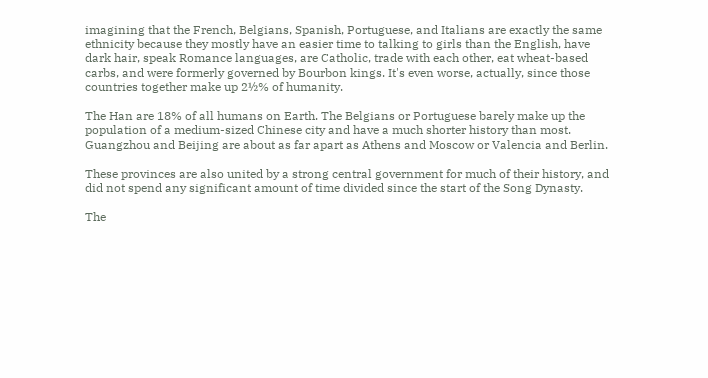imagining that the French, Belgians, Spanish, Portuguese, and Italians are exactly the same ethnicity because they mostly have an easier time to talking to girls than the English, have dark hair, speak Romance languages, are Catholic, trade with each other, eat wheat-based carbs, and were formerly governed by Bourbon kings. It's even worse, actually, since those countries together make up 2½% of humanity.

The Han are 18% of all humans on Earth. The Belgians or Portuguese barely make up the population of a medium-sized Chinese city and have a much shorter history than most. Guangzhou and Beijing are about as far apart as Athens and Moscow or Valencia and Berlin.

These provinces are also united by a strong central government for much of their history, and did not spend any significant amount of time divided since the start of the Song Dynasty.

The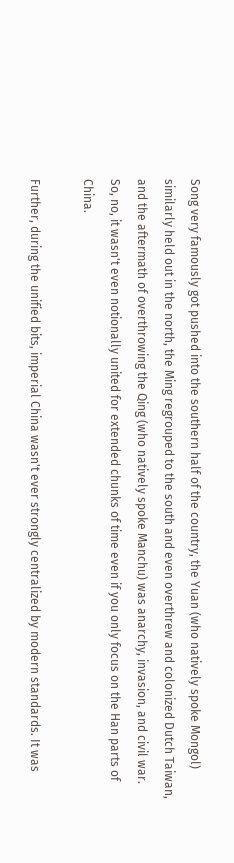Song very famously got pushed into the southern half of the country, the Yuan (who natively spoke Mongol) similarly held out in the north, the Ming regrouped to the south and even overthrew and colonized Dutch Taiwan, and the aftermath of overthrowing the Qing (who natively spoke Manchu) was anarchy, invasion, and civil war. So, no, it wasn't even notionally united for extended chunks of time even if you only focus on the Han parts of China.

Further, during the unified bits, imperial China wasn't ever strongly centralized by modern standards. It was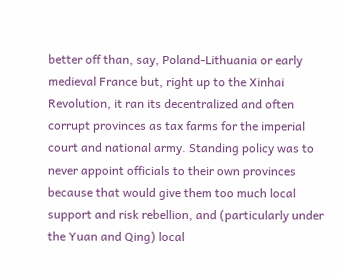better off than, say, Poland-Lithuania or early medieval France but, right up to the Xinhai Revolution, it ran its decentralized and often corrupt provinces as tax farms for the imperial court and national army. Standing policy was to never appoint officials to their own provinces because that would give them too much local support and risk rebellion, and (particularly under the Yuan and Qing) local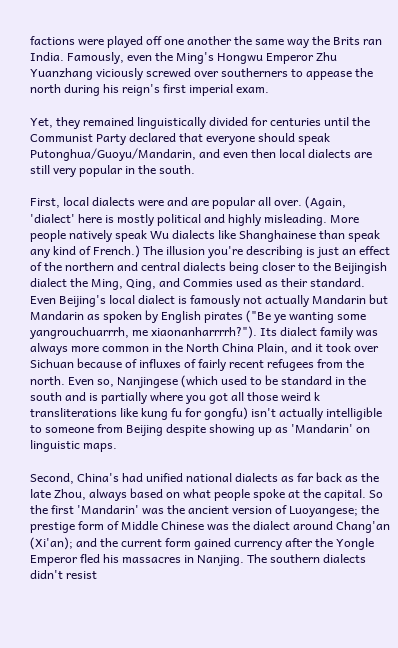factions were played off one another the same way the Brits ran India. Famously, even the Ming's Hongwu Emperor Zhu Yuanzhang viciously screwed over southerners to appease the north during his reign's first imperial exam.

Yet, they remained linguistically divided for centuries until the Communist Party declared that everyone should speak Putonghua/Guoyu/Mandarin, and even then local dialects are still very popular in the south.

First, local dialects were and are popular all over. (Again, 'dialect' here is mostly political and highly misleading. More people natively speak Wu dialects like Shanghainese than speak any kind of French.) The illusion you're describing is just an effect of the northern and central dialects being closer to the Beijingish dialect the Ming, Qing, and Commies used as their standard. Even Beijing's local dialect is famously not actually Mandarin but Mandarin as spoken by English pirates ("Be ye wanting some yangrouchuarrrh, me xiaonanharrrrh?"). Its dialect family was always more common in the North China Plain, and it took over Sichuan because of influxes of fairly recent refugees from the north. Even so, Nanjingese (which used to be standard in the south and is partially where you got all those weird k transliterations like kung fu for gongfu) isn't actually intelligible to someone from Beijing despite showing up as 'Mandarin' on linguistic maps.

Second, China's had unified national dialects as far back as the late Zhou, always based on what people spoke at the capital. So the first 'Mandarin' was the ancient version of Luoyangese; the prestige form of Middle Chinese was the dialect around Chang'an (Xi'an); and the current form gained currency after the Yongle Emperor fled his massacres in Nanjing. The southern dialects didn't resist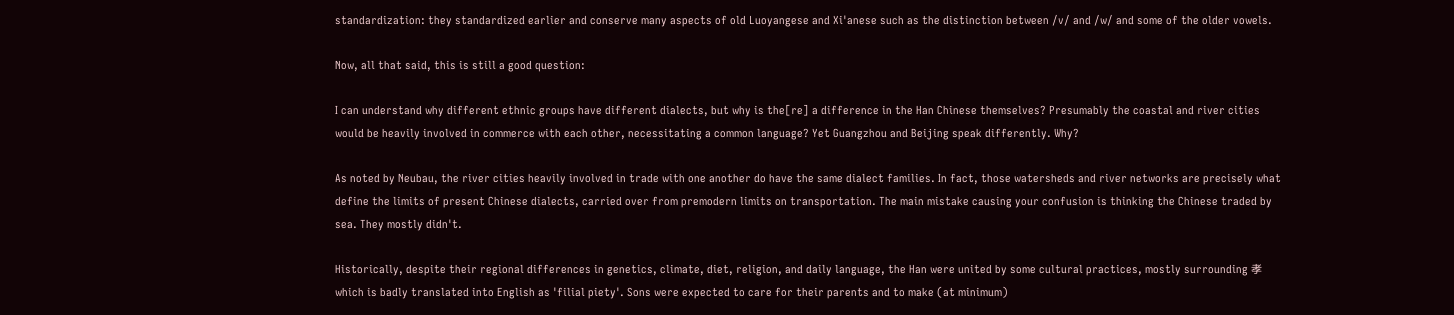standardization: they standardized earlier and conserve many aspects of old Luoyangese and Xi'anese such as the distinction between /v/ and /w/ and some of the older vowels.

Now, all that said, this is still a good question:

I can understand why different ethnic groups have different dialects, but why is the[re] a difference in the Han Chinese themselves? Presumably the coastal and river cities would be heavily involved in commerce with each other, necessitating a common language? Yet Guangzhou and Beijing speak differently. Why?

As noted by Neubau, the river cities heavily involved in trade with one another do have the same dialect families. In fact, those watersheds and river networks are precisely what define the limits of present Chinese dialects, carried over from premodern limits on transportation. The main mistake causing your confusion is thinking the Chinese traded by sea. They mostly didn't.

Historically, despite their regional differences in genetics, climate, diet, religion, and daily language, the Han were united by some cultural practices, mostly surrounding 孝 which is badly translated into English as 'filial piety'. Sons were expected to care for their parents and to make (at minimum)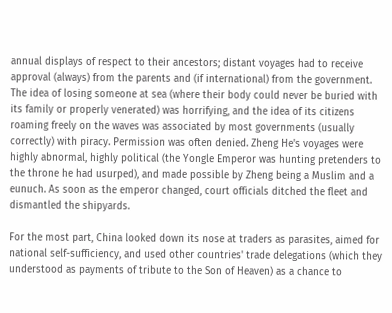annual displays of respect to their ancestors; distant voyages had to receive approval (always) from the parents and (if international) from the government. The idea of losing someone at sea (where their body could never be buried with its family or properly venerated) was horrifying, and the idea of its citizens roaming freely on the waves was associated by most governments (usually correctly) with piracy. Permission was often denied. Zheng He's voyages were highly abnormal, highly political (the Yongle Emperor was hunting pretenders to the throne he had usurped), and made possible by Zheng being a Muslim and a eunuch. As soon as the emperor changed, court officials ditched the fleet and dismantled the shipyards.

For the most part, China looked down its nose at traders as parasites, aimed for national self-sufficiency, and used other countries' trade delegations (which they understood as payments of tribute to the Son of Heaven) as a chance to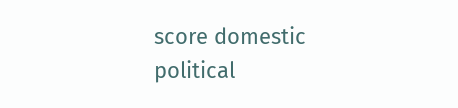score domestic political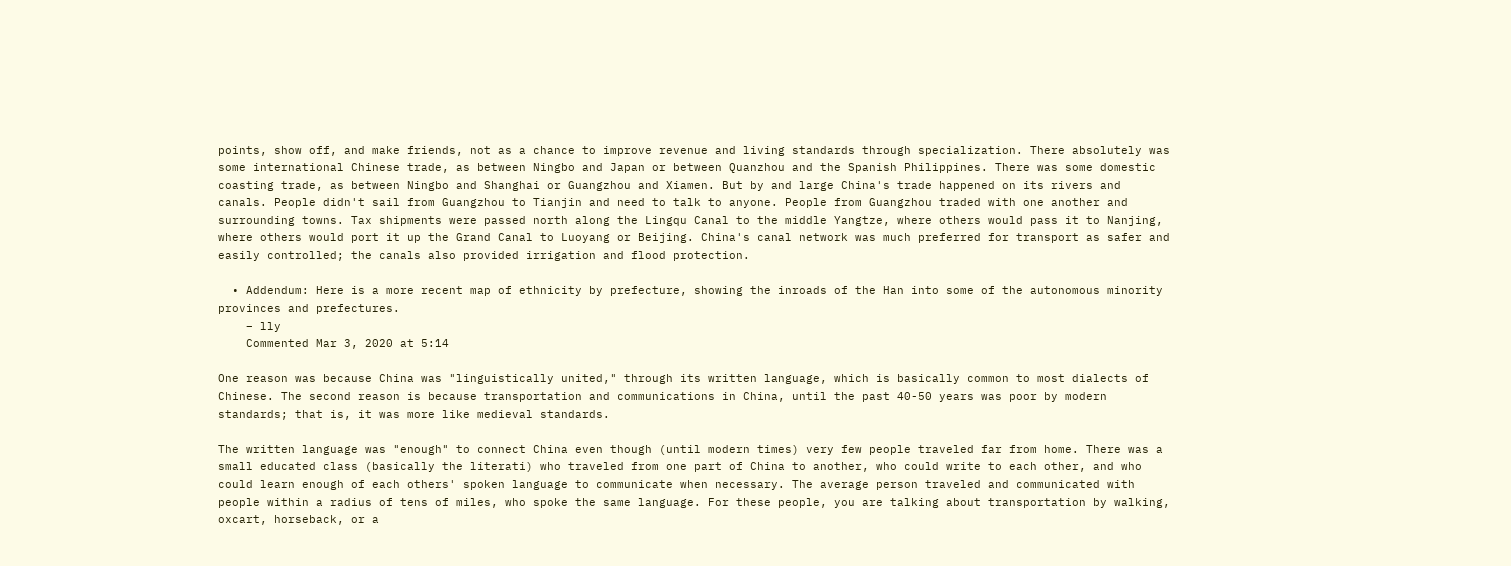points, show off, and make friends, not as a chance to improve revenue and living standards through specialization. There absolutely was some international Chinese trade, as between Ningbo and Japan or between Quanzhou and the Spanish Philippines. There was some domestic coasting trade, as between Ningbo and Shanghai or Guangzhou and Xiamen. But by and large China's trade happened on its rivers and canals. People didn't sail from Guangzhou to Tianjin and need to talk to anyone. People from Guangzhou traded with one another and surrounding towns. Tax shipments were passed north along the Lingqu Canal to the middle Yangtze, where others would pass it to Nanjing, where others would port it up the Grand Canal to Luoyang or Beijing. China's canal network was much preferred for transport as safer and easily controlled; the canals also provided irrigation and flood protection.

  • Addendum: Here is a more recent map of ethnicity by prefecture, showing the inroads of the Han into some of the autonomous minority provinces and prefectures.
    – lly
    Commented Mar 3, 2020 at 5:14

One reason was because China was "linguistically united," through its written language, which is basically common to most dialects of Chinese. The second reason is because transportation and communications in China, until the past 40-50 years was poor by modern standards; that is, it was more like medieval standards.

The written language was "enough" to connect China even though (until modern times) very few people traveled far from home. There was a small educated class (basically the literati) who traveled from one part of China to another, who could write to each other, and who could learn enough of each others' spoken language to communicate when necessary. The average person traveled and communicated with people within a radius of tens of miles, who spoke the same language. For these people, you are talking about transportation by walking, oxcart, horseback, or a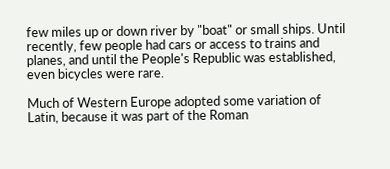few miles up or down river by "boat" or small ships. Until recently, few people had cars or access to trains and planes, and until the People's Republic was established, even bicycles were rare.

Much of Western Europe adopted some variation of Latin, because it was part of the Roman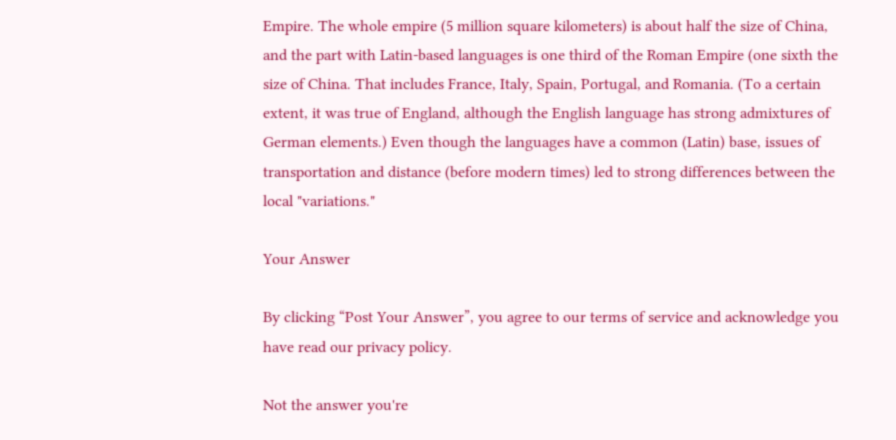Empire. The whole empire (5 million square kilometers) is about half the size of China, and the part with Latin-based languages is one third of the Roman Empire (one sixth the size of China. That includes France, Italy, Spain, Portugal, and Romania. (To a certain extent, it was true of England, although the English language has strong admixtures of German elements.) Even though the languages have a common (Latin) base, issues of transportation and distance (before modern times) led to strong differences between the local "variations."

Your Answer

By clicking “Post Your Answer”, you agree to our terms of service and acknowledge you have read our privacy policy.

Not the answer you're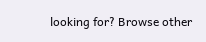looking for? Browse other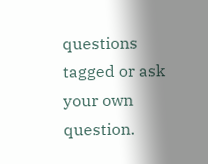questions tagged or ask your own question.